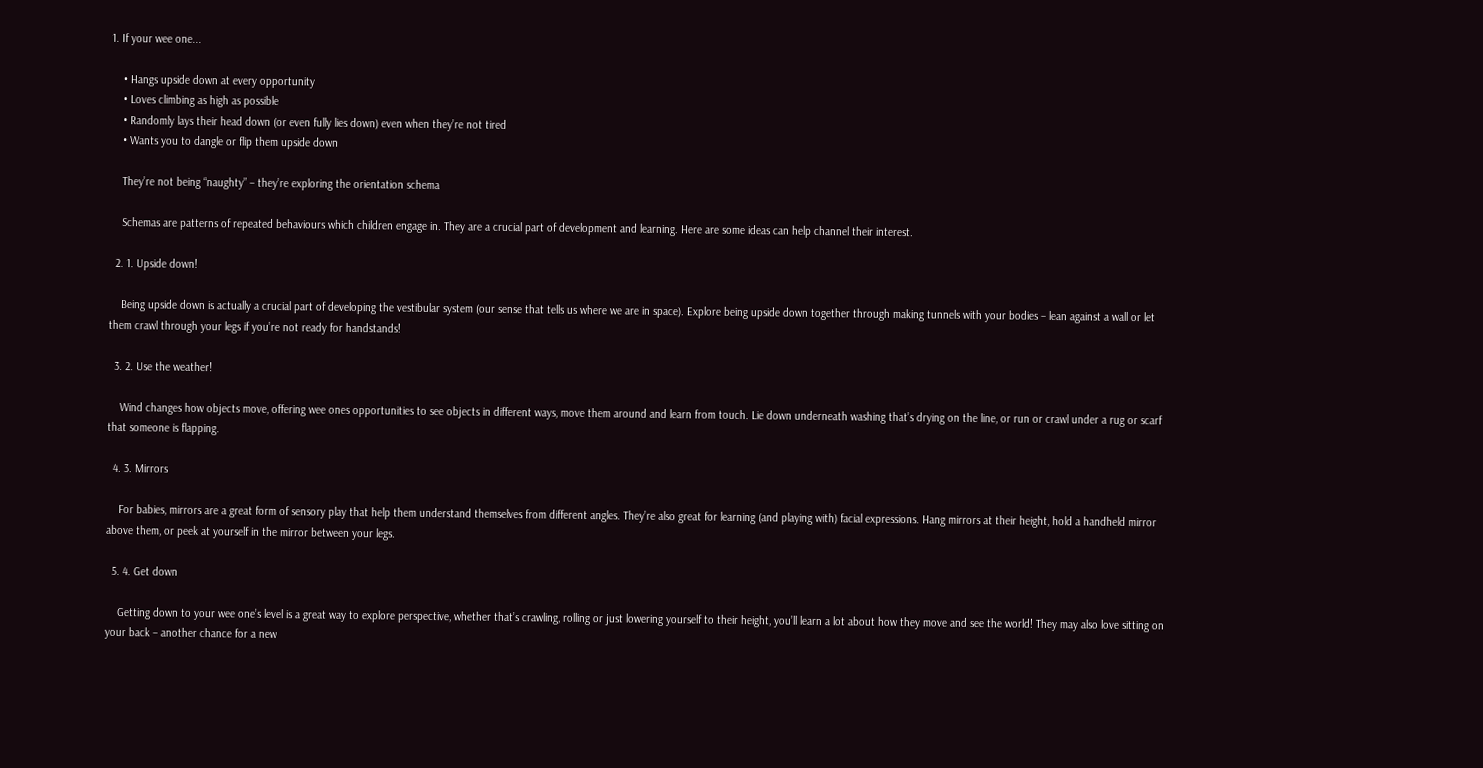1. If your wee one...

    • Hangs upside down at every opportunity
    • Loves climbing as high as possible
    • Randomly lays their head down (or even fully lies down) even when they’re not tired
    • Wants you to dangle or flip them upside down

    They’re not being “naughty” – they’re exploring the orientation schema

    Schemas are patterns of repeated behaviours which children engage in. They are a crucial part of development and learning. Here are some ideas can help channel their interest.

  2. 1. Upside down!

    Being upside down is actually a crucial part of developing the vestibular system (our sense that tells us where we are in space). Explore being upside down together through making tunnels with your bodies – lean against a wall or let them crawl through your legs if you’re not ready for handstands!

  3. 2. Use the weather!

    Wind changes how objects move, offering wee ones opportunities to see objects in different ways, move them around and learn from touch. Lie down underneath washing that’s drying on the line, or run or crawl under a rug or scarf that someone is flapping.

  4. 3. Mirrors

    For babies, mirrors are a great form of sensory play that help them understand themselves from different angles. They’re also great for learning (and playing with) facial expressions. Hang mirrors at their height, hold a handheld mirror above them, or peek at yourself in the mirror between your legs.

  5. 4. Get down

    Getting down to your wee one’s level is a great way to explore perspective, whether that’s crawling, rolling or just lowering yourself to their height, you’ll learn a lot about how they move and see the world! They may also love sitting on your back – another chance for a new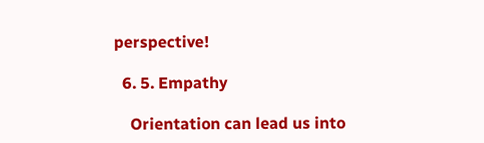perspective!

  6. 5. Empathy

    Orientation can lead us into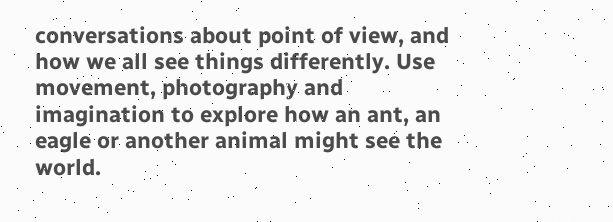conversations about point of view, and how we all see things differently. Use movement, photography and imagination to explore how an ant, an eagle or another animal might see the world.